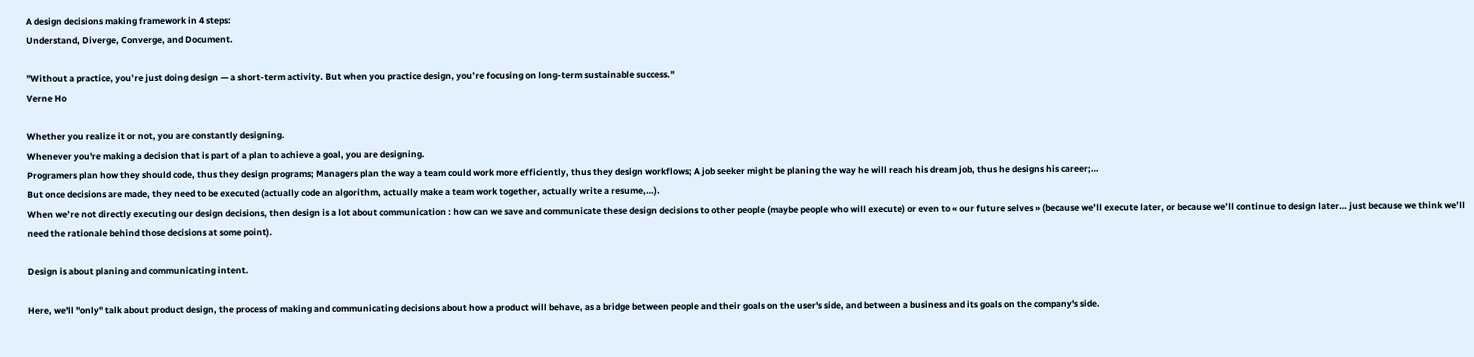A design decisions making framework in 4 steps:
Understand, Diverge, Converge, and Document.

"Without a practice, you’re just doing design — a short-term activity. But when you practice design, you’re focusing on long-term sustainable success."
Verne Ho

Whether you realize it or not, you are constantly designing.
Whenever you're making a decision that is part of a plan to achieve a goal, you are designing.
Programers plan how they should code, thus they design programs; Managers plan the way a team could work more efficiently, thus they design workflows; A job seeker might be planing the way he will reach his dream job, thus he designs his career;…
But once decisions are made, they need to be executed (actually code an algorithm, actually make a team work together, actually write a resume,…).
When we’re not directly executing our design decisions, then design is a lot about communication : how can we save and communicate these design decisions to other people (maybe people who will execute) or even to « our future selves » (because we’ll execute later, or because we’ll continue to design later… just because we think we’ll need the rationale behind those decisions at some point).

Design is about planing and communicating intent.

Here, we'll "only" talk about product design, the process of making and communicating decisions about how a product will behave, as a bridge between people and their goals on the user's side, and between a business and its goals on the company's side.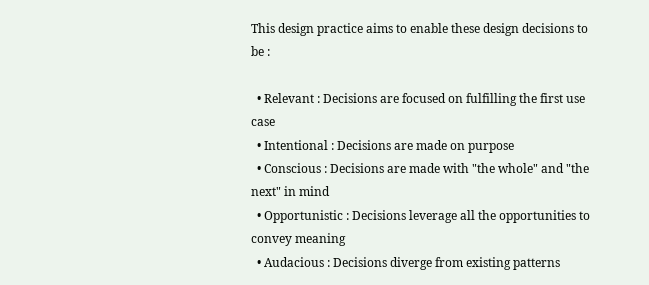This design practice aims to enable these design decisions to be :

  • Relevant : Decisions are focused on fulfilling the first use case
  • Intentional : Decisions are made on purpose
  • Conscious : Decisions are made with "the whole" and "the next" in mind
  • Opportunistic : Decisions leverage all the opportunities to convey meaning
  • Audacious : Decisions diverge from existing patterns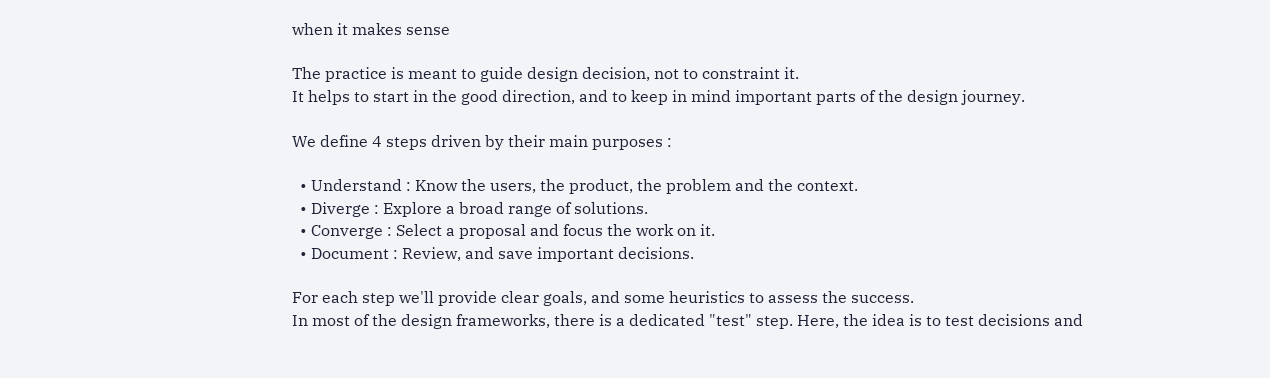when it makes sense

The practice is meant to guide design decision, not to constraint it.
It helps to start in the good direction, and to keep in mind important parts of the design journey.

We define 4 steps driven by their main purposes :

  • Understand : Know the users, the product, the problem and the context.
  • Diverge : Explore a broad range of solutions.
  • Converge : Select a proposal and focus the work on it.
  • Document : Review, and save important decisions.

For each step we'll provide clear goals, and some heuristics to assess the success.
In most of the design frameworks, there is a dedicated "test" step. Here, the idea is to test decisions and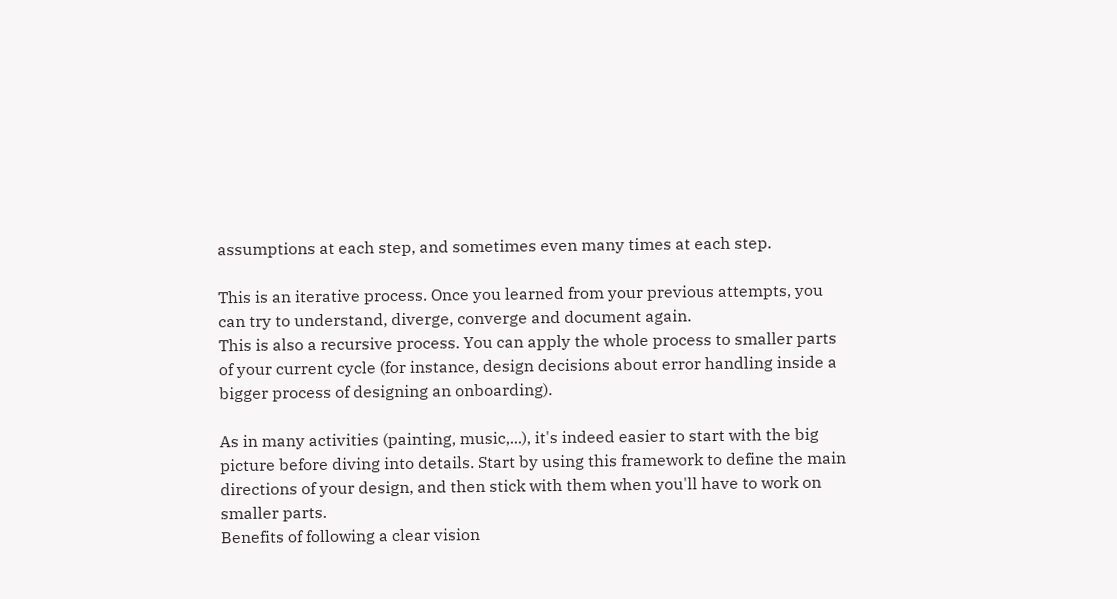assumptions at each step, and sometimes even many times at each step.

This is an iterative process. Once you learned from your previous attempts, you can try to understand, diverge, converge and document again.
This is also a recursive process. You can apply the whole process to smaller parts of your current cycle (for instance, design decisions about error handling inside a bigger process of designing an onboarding).

As in many activities (painting, music,...), it's indeed easier to start with the big picture before diving into details. Start by using this framework to define the main directions of your design, and then stick with them when you'll have to work on smaller parts.
Benefits of following a clear vision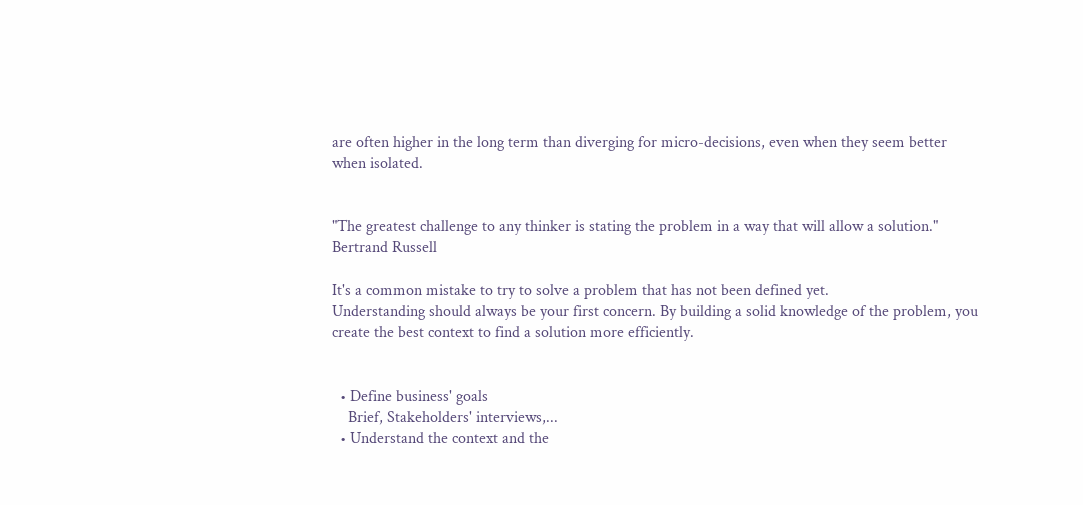are often higher in the long term than diverging for micro-decisions, even when they seem better when isolated.


"The greatest challenge to any thinker is stating the problem in a way that will allow a solution."
Bertrand Russell

It's a common mistake to try to solve a problem that has not been defined yet.
Understanding should always be your first concern. By building a solid knowledge of the problem, you create the best context to find a solution more efficiently.


  • Define business' goals
    Brief, Stakeholders' interviews,...
  • Understand the context and the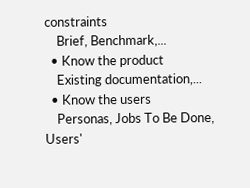constraints
    Brief, Benchmark,...
  • Know the product
    Existing documentation,...
  • Know the users
    Personas, Jobs To Be Done, Users'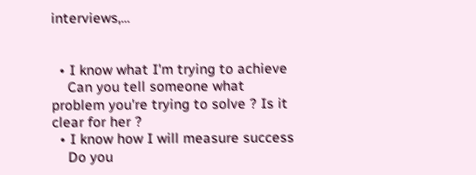interviews,...


  • I know what I'm trying to achieve
    Can you tell someone what problem you're trying to solve ? Is it clear for her ?
  • I know how I will measure success
    Do you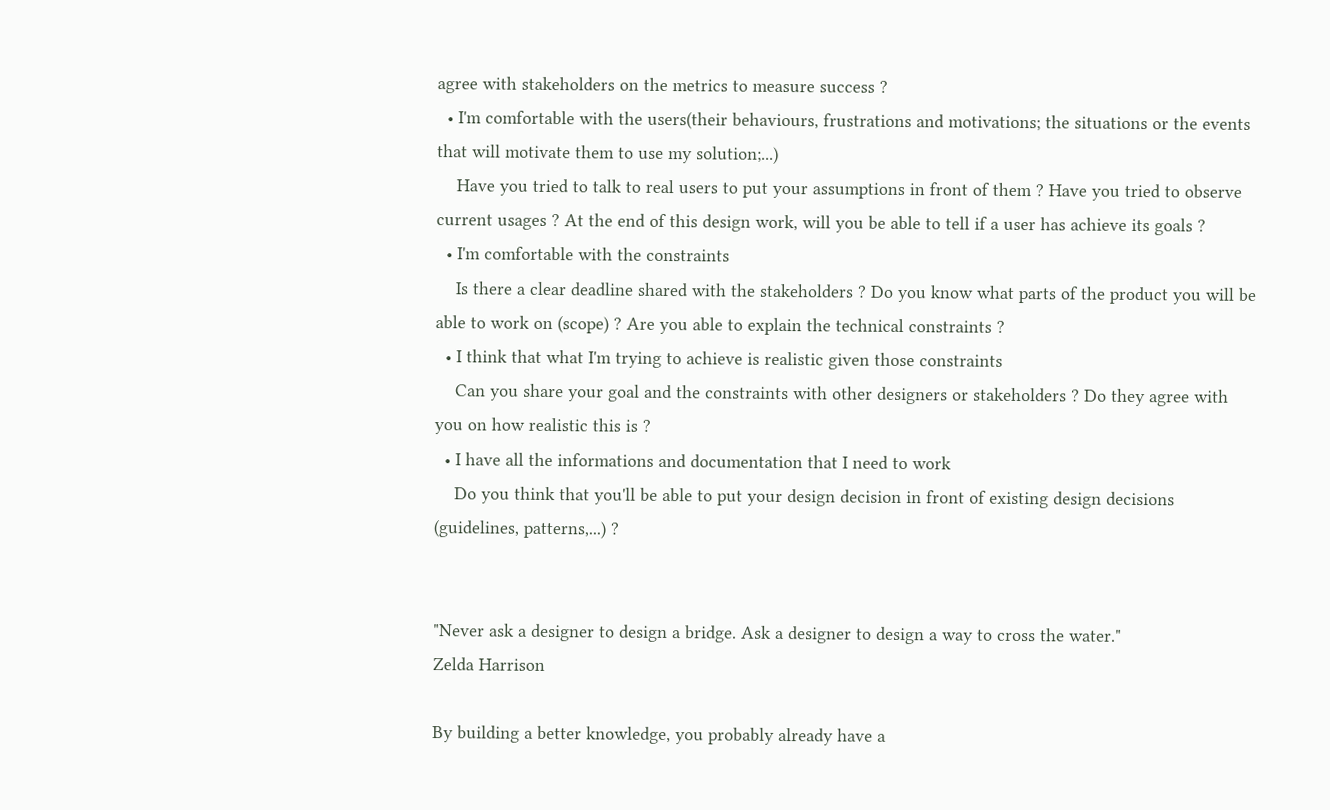agree with stakeholders on the metrics to measure success ?
  • I'm comfortable with the users(their behaviours, frustrations and motivations; the situations or the events that will motivate them to use my solution;...)
    Have you tried to talk to real users to put your assumptions in front of them ? Have you tried to observe current usages ? At the end of this design work, will you be able to tell if a user has achieve its goals ?
  • I'm comfortable with the constraints
    Is there a clear deadline shared with the stakeholders ? Do you know what parts of the product you will be able to work on (scope) ? Are you able to explain the technical constraints ?
  • I think that what I'm trying to achieve is realistic given those constraints
    Can you share your goal and the constraints with other designers or stakeholders ? Do they agree with you on how realistic this is ?
  • I have all the informations and documentation that I need to work
    Do you think that you'll be able to put your design decision in front of existing design decisions (guidelines, patterns,...) ?


"Never ask a designer to design a bridge. Ask a designer to design a way to cross the water."
Zelda Harrison

By building a better knowledge, you probably already have a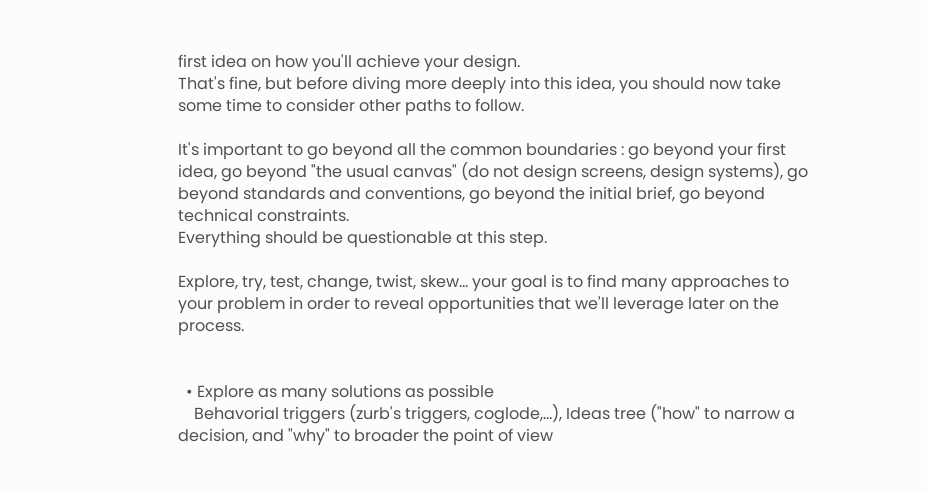first idea on how you'll achieve your design.
That's fine, but before diving more deeply into this idea, you should now take some time to consider other paths to follow.

It's important to go beyond all the common boundaries : go beyond your first idea, go beyond "the usual canvas" (do not design screens, design systems), go beyond standards and conventions, go beyond the initial brief, go beyond technical constraints.
Everything should be questionable at this step.

Explore, try, test, change, twist, skew... your goal is to find many approaches to your problem in order to reveal opportunities that we'll leverage later on the process.


  • Explore as many solutions as possible
    Behavorial triggers (zurb's triggers, coglode,...), Ideas tree ("how" to narrow a decision, and "why" to broader the point of view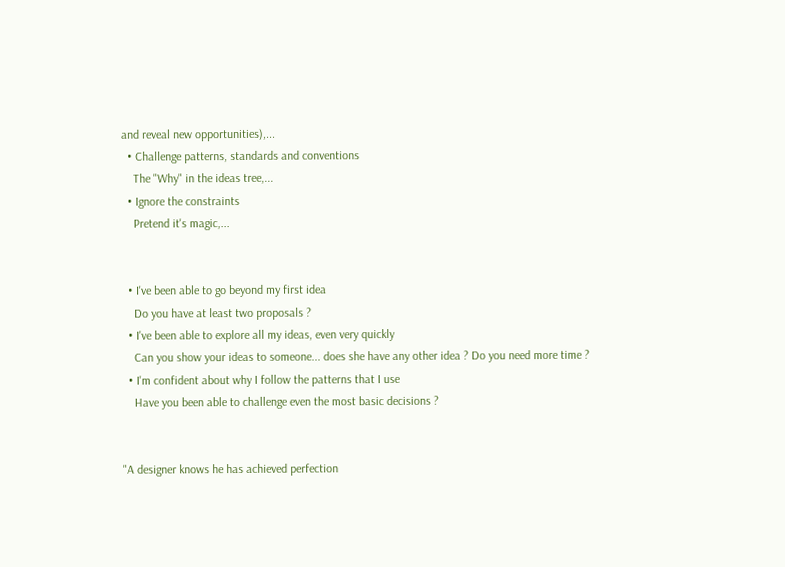and reveal new opportunities),...
  • Challenge patterns, standards and conventions
    The "Why" in the ideas tree,...
  • Ignore the constraints
    Pretend it's magic,...


  • I've been able to go beyond my first idea
    Do you have at least two proposals ?
  • I've been able to explore all my ideas, even very quickly
    Can you show your ideas to someone... does she have any other idea ? Do you need more time ?
  • I'm confident about why I follow the patterns that I use
    Have you been able to challenge even the most basic decisions ?


"A designer knows he has achieved perfection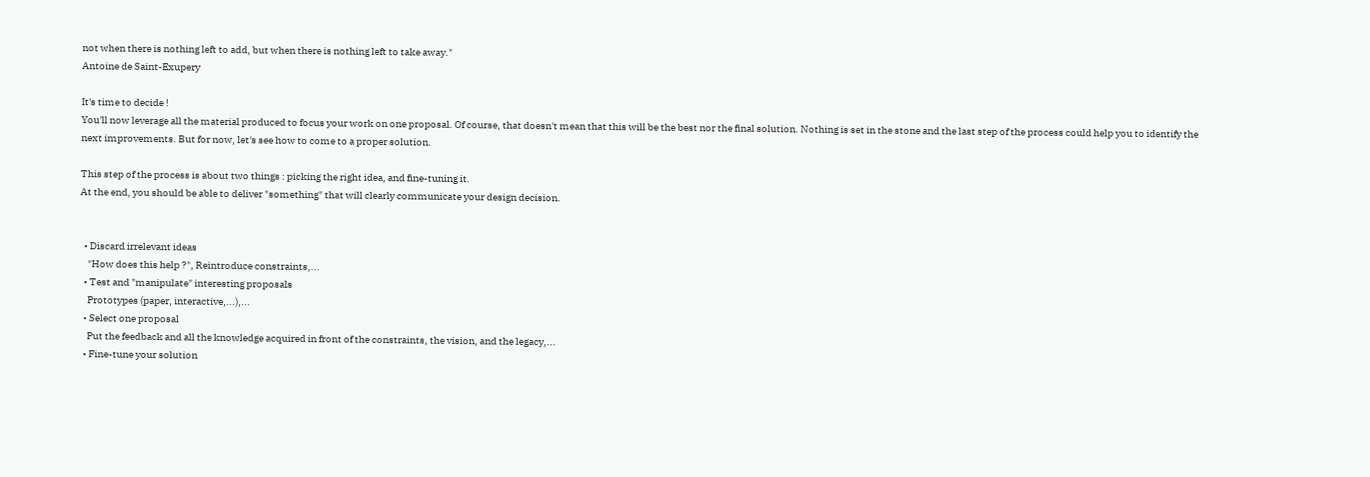not when there is nothing left to add, but when there is nothing left to take away."
Antoine de Saint-Exupery

It's time to decide !
You'll now leverage all the material produced to focus your work on one proposal. Of course, that doesn't mean that this will be the best nor the final solution. Nothing is set in the stone and the last step of the process could help you to identify the next improvements. But for now, let's see how to come to a proper solution.

This step of the process is about two things : picking the right idea, and fine-tuning it.
At the end, you should be able to deliver "something" that will clearly communicate your design decision.


  • Discard irrelevant ideas
    "How does this help ?", Reintroduce constraints,...
  • Test and "manipulate" interesting proposals
    Prototypes (paper, interactive,...),...
  • Select one proposal
    Put the feedback and all the knowledge acquired in front of the constraints, the vision, and the legacy,...
  • Fine-tune your solution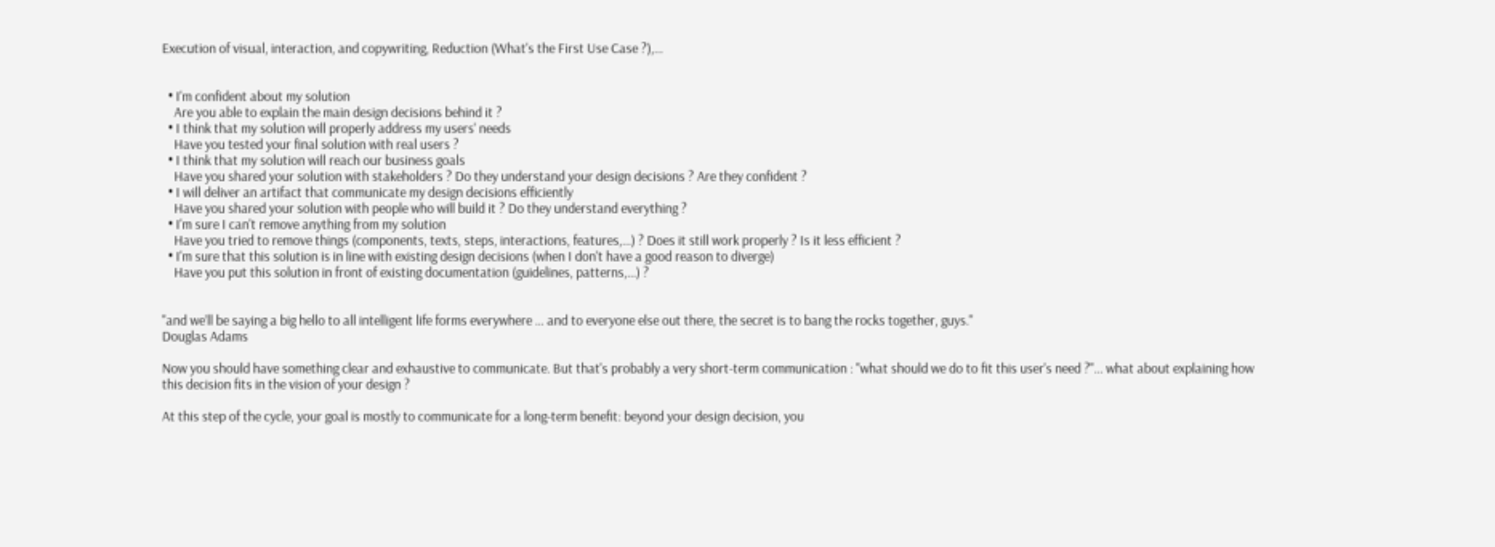Execution of visual, interaction, and copywriting, Reduction (What's the First Use Case ?),...


  • I'm confident about my solution
    Are you able to explain the main design decisions behind it ?
  • I think that my solution will properly address my users' needs
    Have you tested your final solution with real users ?
  • I think that my solution will reach our business goals
    Have you shared your solution with stakeholders ? Do they understand your design decisions ? Are they confident ?
  • I will deliver an artifact that communicate my design decisions efficiently
    Have you shared your solution with people who will build it ? Do they understand everything ?
  • I'm sure I can't remove anything from my solution
    Have you tried to remove things (components, texts, steps, interactions, features,...) ? Does it still work properly ? Is it less efficient ?
  • I'm sure that this solution is in line with existing design decisions (when I don't have a good reason to diverge)
    Have you put this solution in front of existing documentation (guidelines, patterns,...) ?


"and we’ll be saying a big hello to all intelligent life forms everywhere … and to everyone else out there, the secret is to bang the rocks together, guys."
Douglas Adams

Now you should have something clear and exhaustive to communicate. But that's probably a very short-term communication : "what should we do to fit this user's need ?"... what about explaining how this decision fits in the vision of your design ?

At this step of the cycle, your goal is mostly to communicate for a long-term benefit: beyond your design decision, you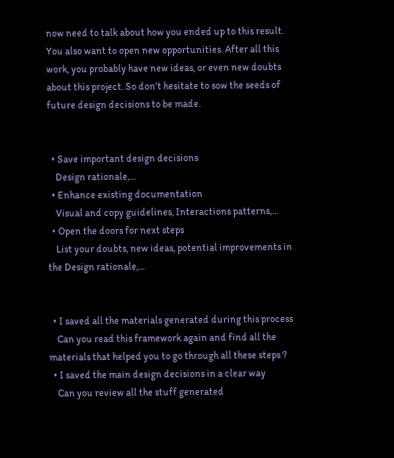now need to talk about how you ended up to this result.
You also want to open new opportunities. After all this work, you probably have new ideas, or even new doubts about this project. So don't hesitate to sow the seeds of future design decisions to be made.


  • Save important design decisions
    Design rationale,...
  • Enhance existing documentation
    Visual and copy guidelines, Interactions patterns,...
  • Open the doors for next steps
    List your doubts, new ideas, potential improvements in the Design rationale,...


  • I saved all the materials generated during this process
    Can you read this framework again and find all the materials that helped you to go through all these steps ?
  • I saved the main design decisions in a clear way
    Can you review all the stuff generated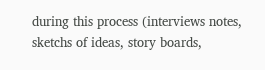during this process (interviews notes, sketchs of ideas, story boards,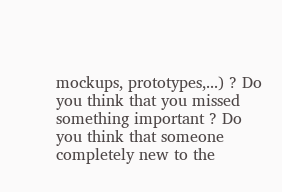mockups, prototypes,...) ? Do you think that you missed something important ? Do you think that someone completely new to the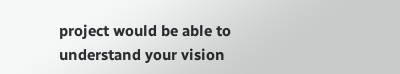project would be able to understand your vision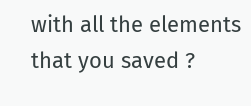with all the elements that you saved ?